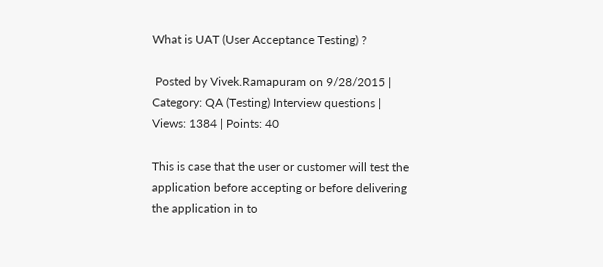What is UAT (User Acceptance Testing) ?

 Posted by Vivek.Ramapuram on 9/28/2015 | Category: QA (Testing) Interview questions | Views: 1384 | Points: 40

This is case that the user or customer will test the application before accepting or before delivering the application in to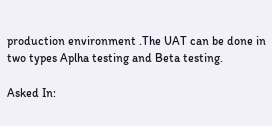production environment .The UAT can be done in two types Aplha testing and Beta testing.

Asked In: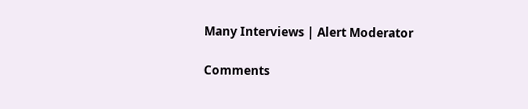Many Interviews | Alert Moderator

Comments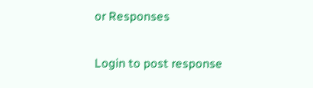or Responses

Login to post response